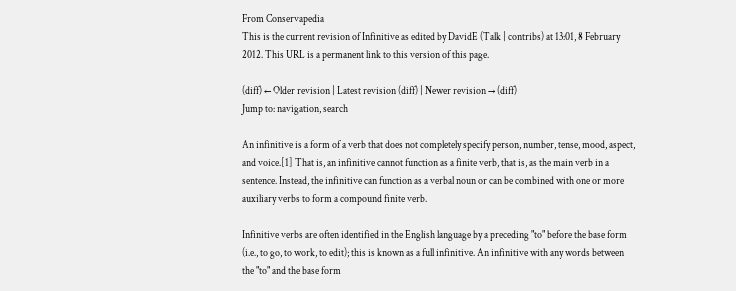From Conservapedia
This is the current revision of Infinitive as edited by DavidE (Talk | contribs) at 13:01, 8 February 2012. This URL is a permanent link to this version of this page.

(diff) ← Older revision | Latest revision (diff) | Newer revision → (diff)
Jump to: navigation, search

An infinitive is a form of a verb that does not completely specify person, number, tense, mood, aspect, and voice.[1] That is, an infinitive cannot function as a finite verb, that is, as the main verb in a sentence. Instead, the infinitive can function as a verbal noun or can be combined with one or more auxiliary verbs to form a compound finite verb.

Infinitive verbs are often identified in the English language by a preceding "to" before the base form (i.e., to go, to work, to edit); this is known as a full infinitive. An infinitive with any words between the "to" and the base form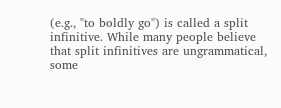(e.g., "to boldly go") is called a split infinitive. While many people believe that split infinitives are ungrammatical, some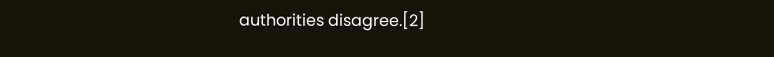authorities disagree.[2]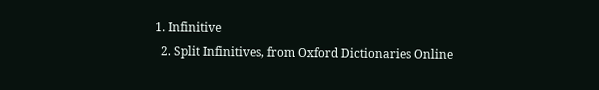1. Infinitive
  2. Split Infinitives, from Oxford Dictionaries Online